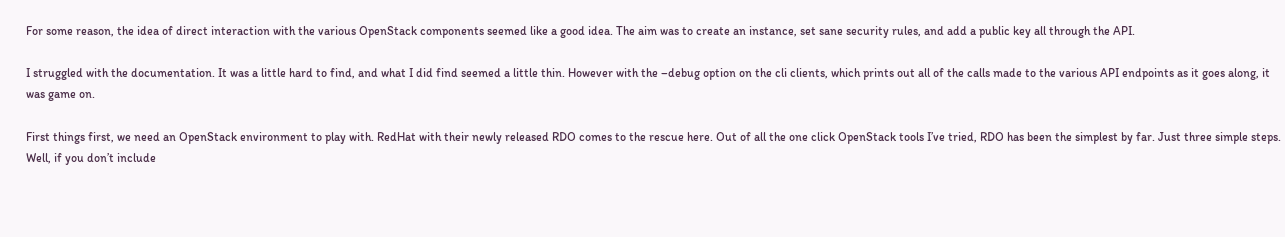For some reason, the idea of direct interaction with the various OpenStack components seemed like a good idea. The aim was to create an instance, set sane security rules, and add a public key all through the API.

I struggled with the documentation. It was a little hard to find, and what I did find seemed a little thin. However with the –debug option on the cli clients, which prints out all of the calls made to the various API endpoints as it goes along, it was game on.

First things first, we need an OpenStack environment to play with. RedHat with their newly released RDO comes to the rescue here. Out of all the one click OpenStack tools I’ve tried, RDO has been the simplest by far. Just three simple steps. Well, if you don’t include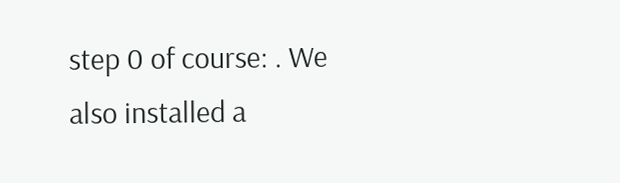step 0 of course: . We also installed a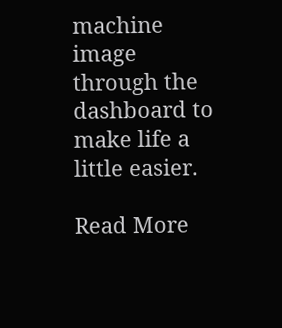machine image through the dashboard to make life a little easier.

Read More